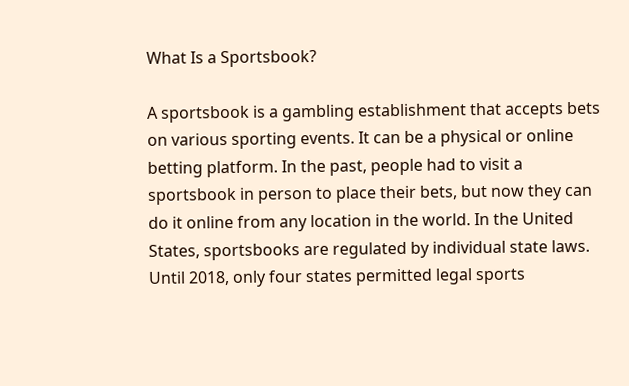What Is a Sportsbook?

A sportsbook is a gambling establishment that accepts bets on various sporting events. It can be a physical or online betting platform. In the past, people had to visit a sportsbook in person to place their bets, but now they can do it online from any location in the world. In the United States, sportsbooks are regulated by individual state laws. Until 2018, only four states permitted legal sports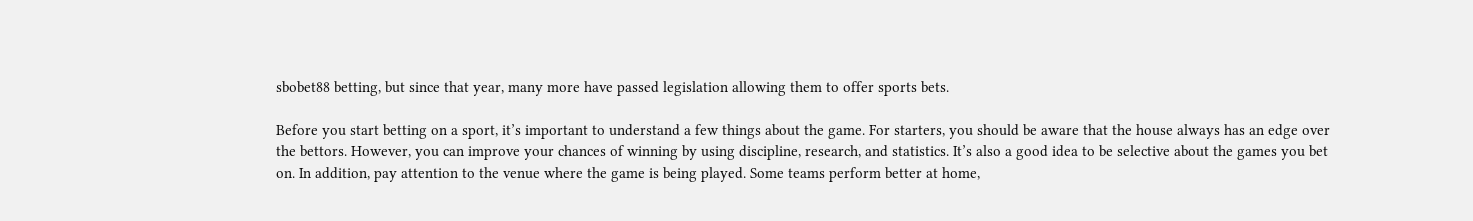sbobet88 betting, but since that year, many more have passed legislation allowing them to offer sports bets.

Before you start betting on a sport, it’s important to understand a few things about the game. For starters, you should be aware that the house always has an edge over the bettors. However, you can improve your chances of winning by using discipline, research, and statistics. It’s also a good idea to be selective about the games you bet on. In addition, pay attention to the venue where the game is being played. Some teams perform better at home,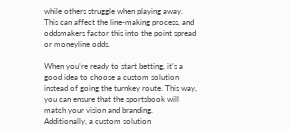while others struggle when playing away. This can affect the line-making process, and oddsmakers factor this into the point spread or moneyline odds.

When you’re ready to start betting, it’s a good idea to choose a custom solution instead of going the turnkey route. This way, you can ensure that the sportsbook will match your vision and branding. Additionally, a custom solution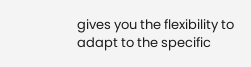gives you the flexibility to adapt to the specific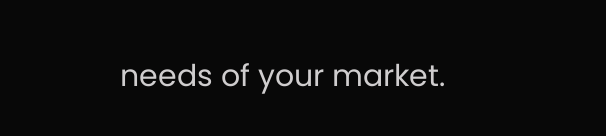needs of your market.